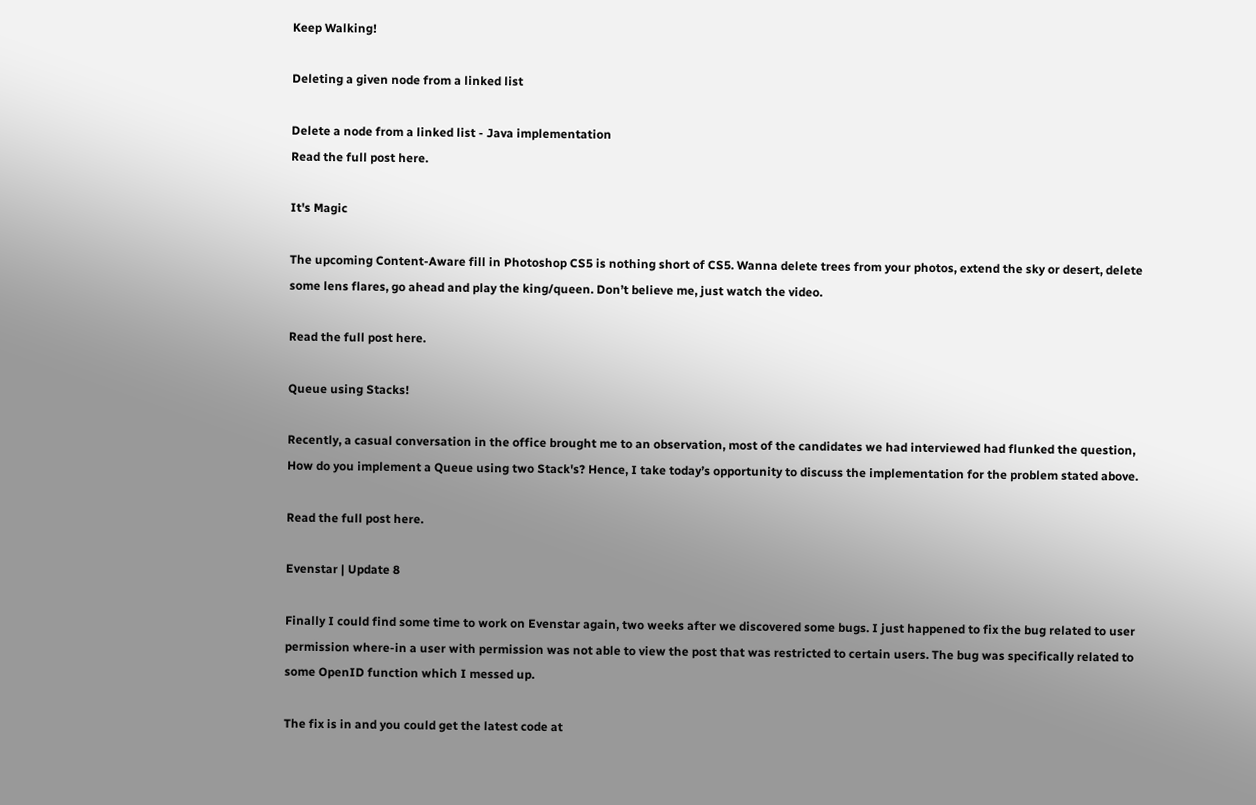Keep Walking!

Deleting a given node from a linked list

Delete a node from a linked list - Java implementation
Read the full post here.

It's Magic

The upcoming Content-Aware fill in Photoshop CS5 is nothing short of CS5. Wanna delete trees from your photos, extend the sky or desert, delete some lens flares, go ahead and play the king/queen. Don’t believe me, just watch the video.

Read the full post here.

Queue using Stacks!

Recently, a casual conversation in the office brought me to an observation, most of the candidates we had interviewed had flunked the question, How do you implement a Queue using two Stack's? Hence, I take today’s opportunity to discuss the implementation for the problem stated above.

Read the full post here.

Evenstar | Update 8

Finally I could find some time to work on Evenstar again, two weeks after we discovered some bugs. I just happened to fix the bug related to user permission where-in a user with permission was not able to view the post that was restricted to certain users. The bug was specifically related to some OpenID function which I messed up.

The fix is in and you could get the latest code at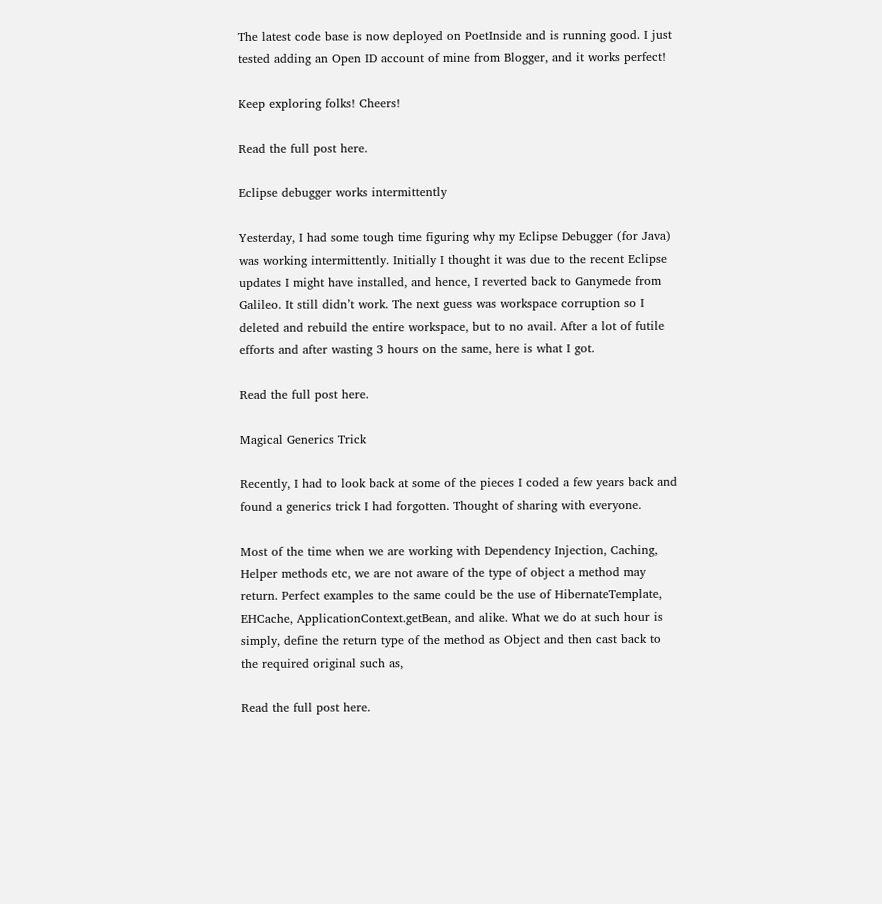The latest code base is now deployed on PoetInside and is running good. I just tested adding an Open ID account of mine from Blogger, and it works perfect!

Keep exploring folks! Cheers!

Read the full post here.

Eclipse debugger works intermittently

Yesterday, I had some tough time figuring why my Eclipse Debugger (for Java) was working intermittently. Initially I thought it was due to the recent Eclipse updates I might have installed, and hence, I reverted back to Ganymede from Galileo. It still didn’t work. The next guess was workspace corruption so I deleted and rebuild the entire workspace, but to no avail. After a lot of futile efforts and after wasting 3 hours on the same, here is what I got.

Read the full post here.

Magical Generics Trick

Recently, I had to look back at some of the pieces I coded a few years back and found a generics trick I had forgotten. Thought of sharing with everyone.

Most of the time when we are working with Dependency Injection, Caching, Helper methods etc, we are not aware of the type of object a method may return. Perfect examples to the same could be the use of HibernateTemplate, EHCache, ApplicationContext.getBean, and alike. What we do at such hour is simply, define the return type of the method as Object and then cast back to the required original such as,

Read the full post here.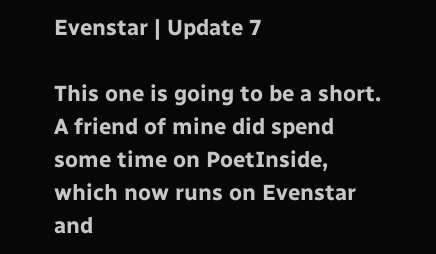Evenstar | Update 7

This one is going to be a short. A friend of mine did spend some time on PoetInside, which now runs on Evenstar and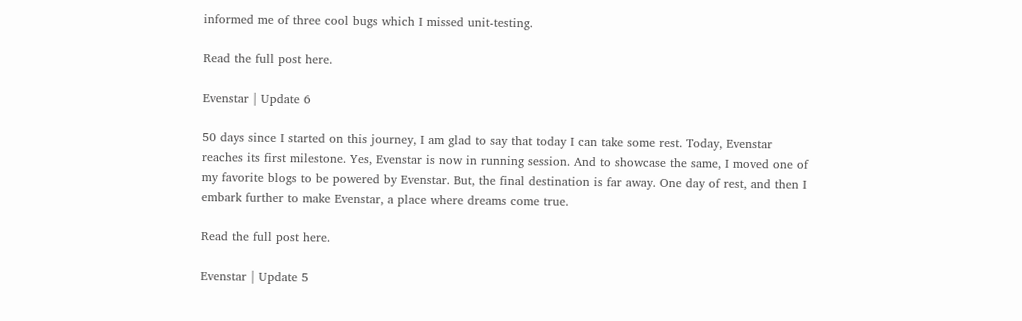informed me of three cool bugs which I missed unit-testing.

Read the full post here.

Evenstar | Update 6

50 days since I started on this journey, I am glad to say that today I can take some rest. Today, Evenstar reaches its first milestone. Yes, Evenstar is now in running session. And to showcase the same, I moved one of my favorite blogs to be powered by Evenstar. But, the final destination is far away. One day of rest, and then I embark further to make Evenstar, a place where dreams come true.

Read the full post here.

Evenstar | Update 5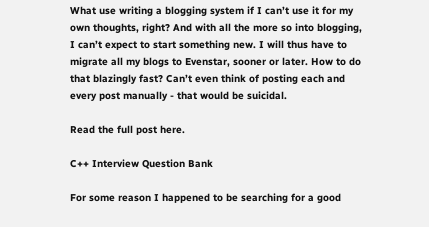What use writing a blogging system if I can’t use it for my own thoughts, right? And with all the more so into blogging, I can’t expect to start something new. I will thus have to migrate all my blogs to Evenstar, sooner or later. How to do that blazingly fast? Can’t even think of posting each and every post manually - that would be suicidal.

Read the full post here.

C++ Interview Question Bank

For some reason I happened to be searching for a good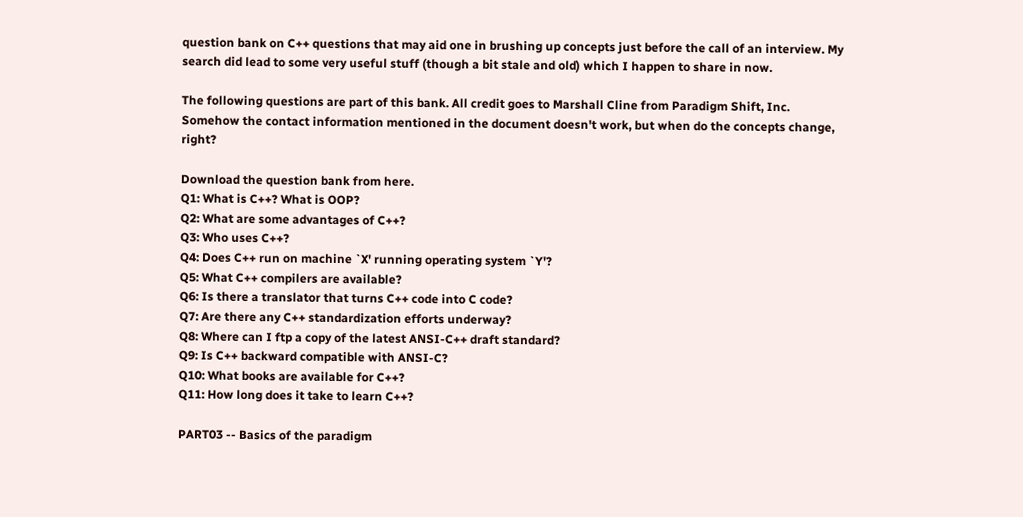question bank on C++ questions that may aid one in brushing up concepts just before the call of an interview. My search did lead to some very useful stuff (though a bit stale and old) which I happen to share in now.

The following questions are part of this bank. All credit goes to Marshall Cline from Paradigm Shift, Inc. Somehow the contact information mentioned in the document doesn't work, but when do the concepts change, right?

Download the question bank from here.
Q1: What is C++? What is OOP?
Q2: What are some advantages of C++?
Q3: Who uses C++?
Q4: Does C++ run on machine `X' running operating system `Y'?
Q5: What C++ compilers are available?
Q6: Is there a translator that turns C++ code into C code?
Q7: Are there any C++ standardization efforts underway?
Q8: Where can I ftp a copy of the latest ANSI-C++ draft standard?
Q9: Is C++ backward compatible with ANSI-C?
Q10: What books are available for C++?
Q11: How long does it take to learn C++?

PART03 -- Basics of the paradigm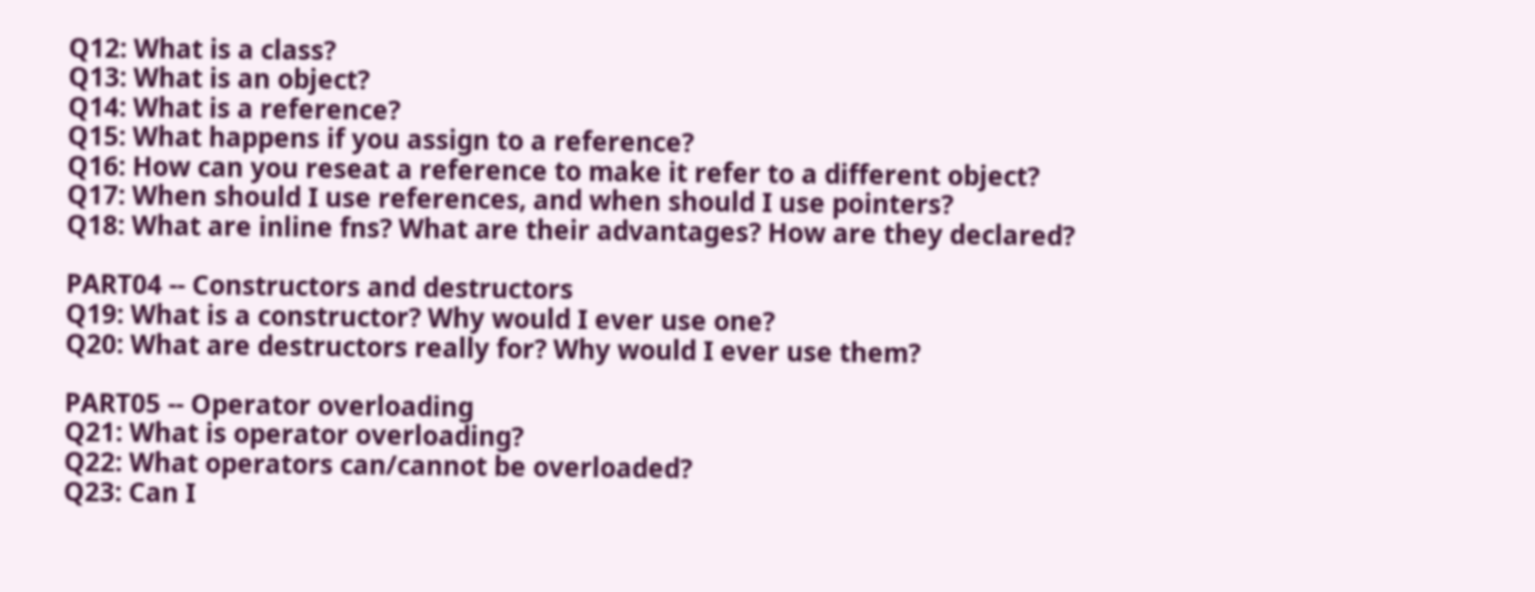Q12: What is a class?
Q13: What is an object?
Q14: What is a reference?
Q15: What happens if you assign to a reference?
Q16: How can you reseat a reference to make it refer to a different object?
Q17: When should I use references, and when should I use pointers?
Q18: What are inline fns? What are their advantages? How are they declared?

PART04 -- Constructors and destructors
Q19: What is a constructor? Why would I ever use one?
Q20: What are destructors really for? Why would I ever use them?

PART05 -- Operator overloading
Q21: What is operator overloading?
Q22: What operators can/cannot be overloaded?
Q23: Can I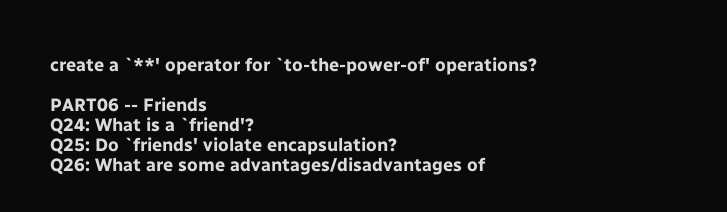create a `**' operator for `to-the-power-of' operations?

PART06 -- Friends
Q24: What is a `friend'?
Q25: Do `friends' violate encapsulation?
Q26: What are some advantages/disadvantages of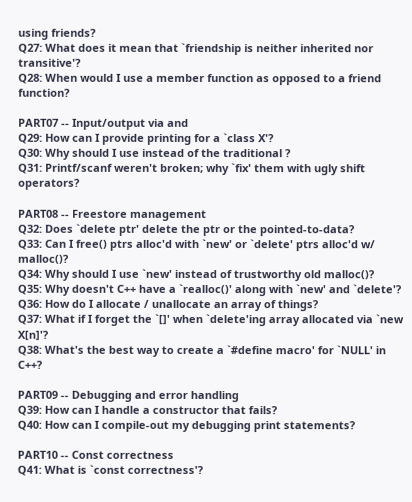using friends?
Q27: What does it mean that `friendship is neither inherited nor transitive'?
Q28: When would I use a member function as opposed to a friend function?

PART07 -- Input/output via and
Q29: How can I provide printing for a `class X'?
Q30: Why should I use instead of the traditional ?
Q31: Printf/scanf weren't broken; why `fix' them with ugly shift operators?

PART08 -- Freestore management
Q32: Does `delete ptr' delete the ptr or the pointed-to-data?
Q33: Can I free() ptrs alloc'd with `new' or `delete' ptrs alloc'd w/ malloc()?
Q34: Why should I use `new' instead of trustworthy old malloc()?
Q35: Why doesn't C++ have a `realloc()' along with `new' and `delete'?
Q36: How do I allocate / unallocate an array of things?
Q37: What if I forget the `[]' when `delete'ing array allocated via `new X[n]'?
Q38: What's the best way to create a `#define macro' for `NULL' in C++?

PART09 -- Debugging and error handling
Q39: How can I handle a constructor that fails?
Q40: How can I compile-out my debugging print statements?

PART10 -- Const correctness
Q41: What is `const correctness'?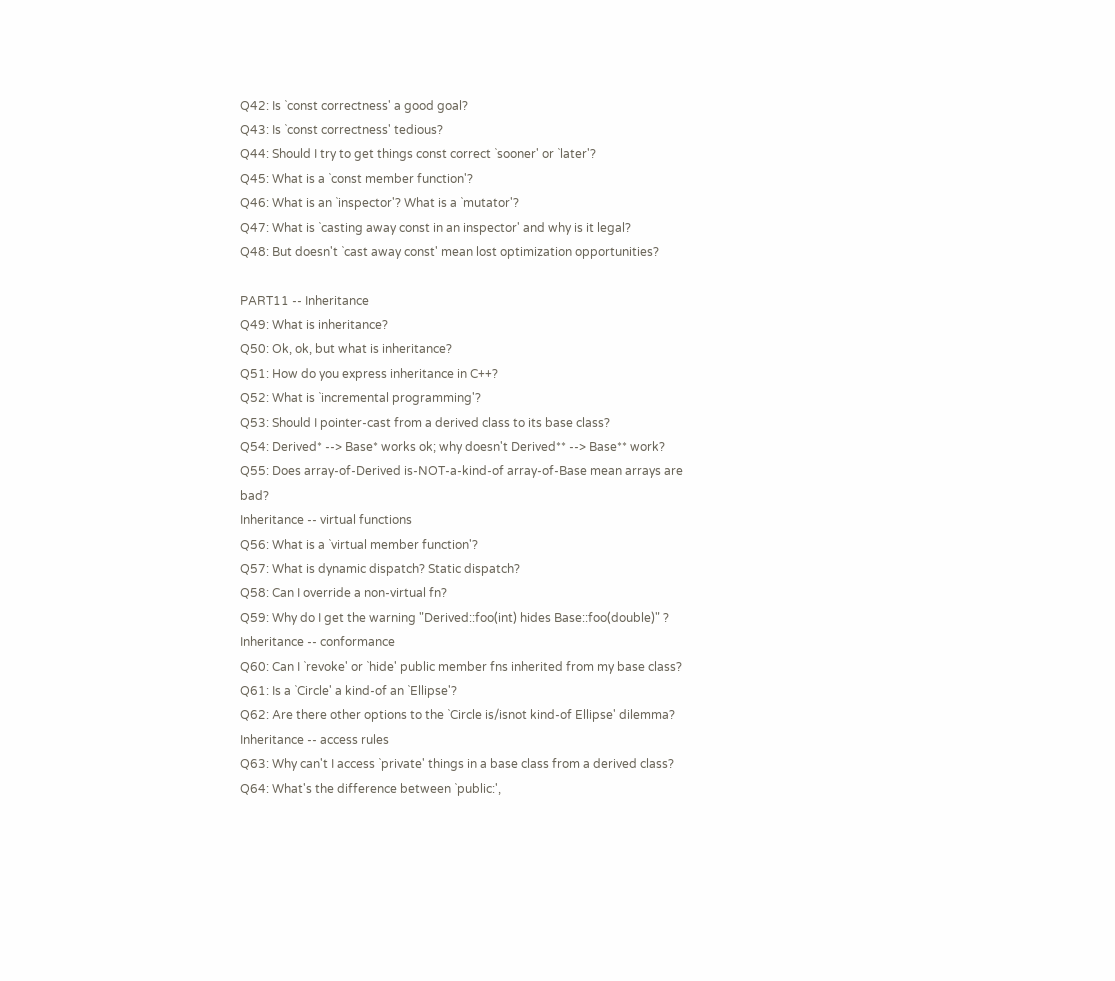Q42: Is `const correctness' a good goal?
Q43: Is `const correctness' tedious?
Q44: Should I try to get things const correct `sooner' or `later'?
Q45: What is a `const member function'?
Q46: What is an `inspector'? What is a `mutator'?
Q47: What is `casting away const in an inspector' and why is it legal?
Q48: But doesn't `cast away const' mean lost optimization opportunities?

PART11 -- Inheritance
Q49: What is inheritance?
Q50: Ok, ok, but what is inheritance?
Q51: How do you express inheritance in C++?
Q52: What is `incremental programming'?
Q53: Should I pointer-cast from a derived class to its base class?
Q54: Derived* --> Base* works ok; why doesn't Derived** --> Base** work?
Q55: Does array-of-Derived is-NOT-a-kind-of array-of-Base mean arrays are bad?
Inheritance -- virtual functions
Q56: What is a `virtual member function'?
Q57: What is dynamic dispatch? Static dispatch?
Q58: Can I override a non-virtual fn?
Q59: Why do I get the warning "Derived::foo(int) hides Base::foo(double)" ?
Inheritance -- conformance
Q60: Can I `revoke' or `hide' public member fns inherited from my base class?
Q61: Is a `Circle' a kind-of an `Ellipse'?
Q62: Are there other options to the `Circle is/isnot kind-of Ellipse' dilemma?
Inheritance -- access rules
Q63: Why can't I access `private' things in a base class from a derived class?
Q64: What's the difference between `public:',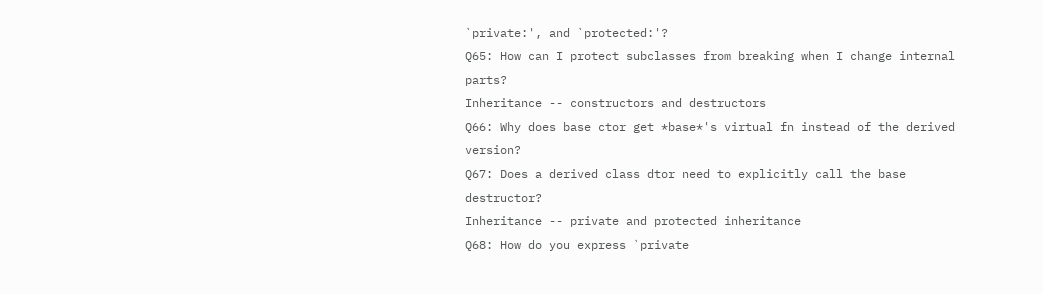`private:', and `protected:'?
Q65: How can I protect subclasses from breaking when I change internal parts?
Inheritance -- constructors and destructors
Q66: Why does base ctor get *base*'s virtual fn instead of the derived version?
Q67: Does a derived class dtor need to explicitly call the base destructor?
Inheritance -- private and protected inheritance
Q68: How do you express `private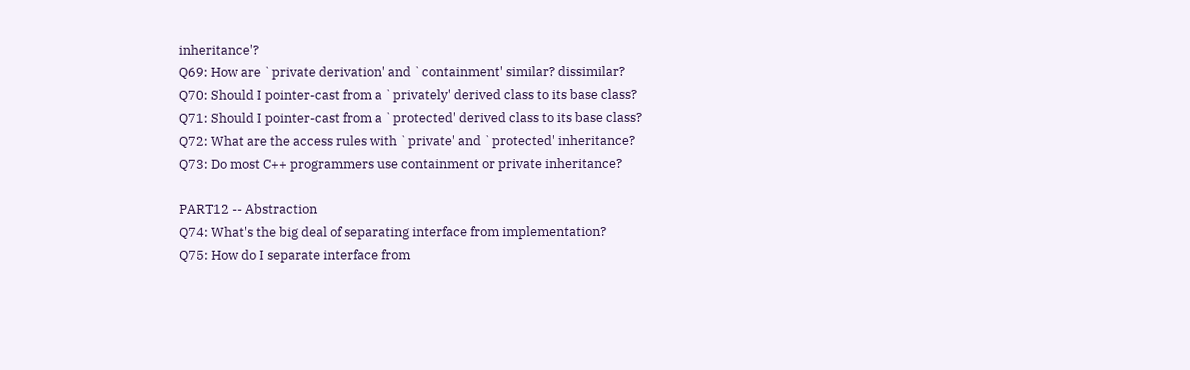inheritance'?
Q69: How are `private derivation' and `containment' similar? dissimilar?
Q70: Should I pointer-cast from a `privately' derived class to its base class?
Q71: Should I pointer-cast from a `protected' derived class to its base class?
Q72: What are the access rules with `private' and `protected' inheritance?
Q73: Do most C++ programmers use containment or private inheritance?

PART12 -- Abstraction
Q74: What's the big deal of separating interface from implementation?
Q75: How do I separate interface from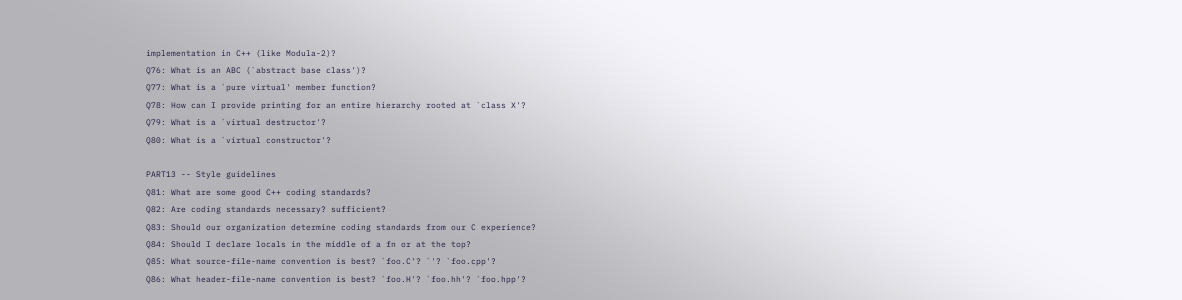implementation in C++ (like Modula-2)?
Q76: What is an ABC (`abstract base class')?
Q77: What is a `pure virtual' member function?
Q78: How can I provide printing for an entire hierarchy rooted at `class X'?
Q79: What is a `virtual destructor'?
Q80: What is a `virtual constructor'?

PART13 -- Style guidelines
Q81: What are some good C++ coding standards?
Q82: Are coding standards necessary? sufficient?
Q83: Should our organization determine coding standards from our C experience?
Q84: Should I declare locals in the middle of a fn or at the top?
Q85: What source-file-name convention is best? `foo.C'? `'? `foo.cpp'?
Q86: What header-file-name convention is best? `foo.H'? `foo.hh'? `foo.hpp'?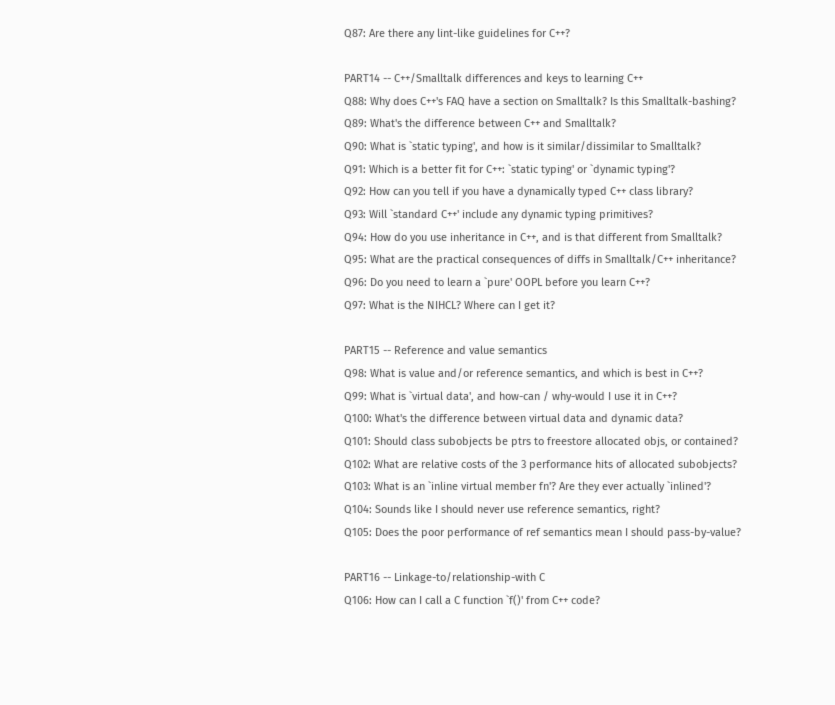Q87: Are there any lint-like guidelines for C++?

PART14 -- C++/Smalltalk differences and keys to learning C++
Q88: Why does C++'s FAQ have a section on Smalltalk? Is this Smalltalk-bashing?
Q89: What's the difference between C++ and Smalltalk?
Q90: What is `static typing', and how is it similar/dissimilar to Smalltalk?
Q91: Which is a better fit for C++: `static typing' or `dynamic typing'?
Q92: How can you tell if you have a dynamically typed C++ class library?
Q93: Will `standard C++' include any dynamic typing primitives?
Q94: How do you use inheritance in C++, and is that different from Smalltalk?
Q95: What are the practical consequences of diffs in Smalltalk/C++ inheritance?
Q96: Do you need to learn a `pure' OOPL before you learn C++?
Q97: What is the NIHCL? Where can I get it?

PART15 -- Reference and value semantics
Q98: What is value and/or reference semantics, and which is best in C++?
Q99: What is `virtual data', and how-can / why-would I use it in C++?
Q100: What's the difference between virtual data and dynamic data?
Q101: Should class subobjects be ptrs to freestore allocated objs, or contained?
Q102: What are relative costs of the 3 performance hits of allocated subobjects?
Q103: What is an `inline virtual member fn'? Are they ever actually `inlined'?
Q104: Sounds like I should never use reference semantics, right?
Q105: Does the poor performance of ref semantics mean I should pass-by-value?

PART16 -- Linkage-to/relationship-with C
Q106: How can I call a C function `f()' from C++ code?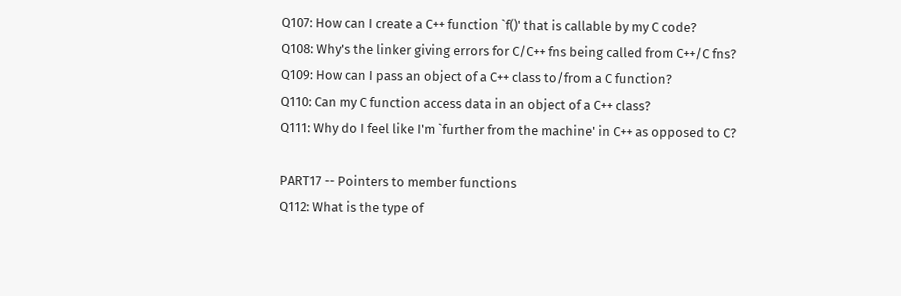Q107: How can I create a C++ function `f()' that is callable by my C code?
Q108: Why's the linker giving errors for C/C++ fns being called from C++/C fns?
Q109: How can I pass an object of a C++ class to/from a C function?
Q110: Can my C function access data in an object of a C++ class?
Q111: Why do I feel like I'm `further from the machine' in C++ as opposed to C?

PART17 -- Pointers to member functions
Q112: What is the type of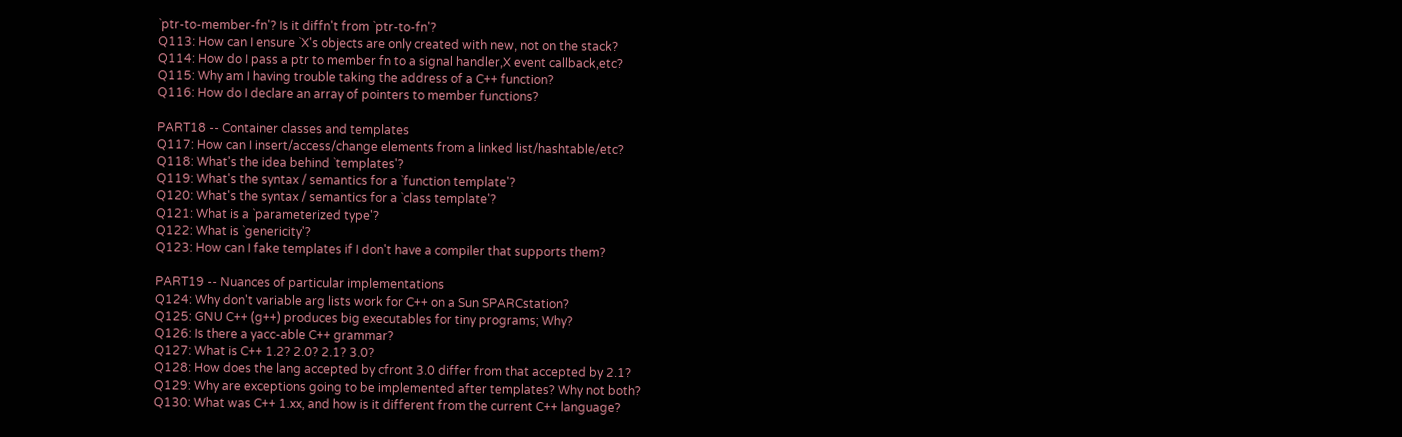`ptr-to-member-fn'? Is it diffn't from `ptr-to-fn'?
Q113: How can I ensure `X's objects are only created with new, not on the stack?
Q114: How do I pass a ptr to member fn to a signal handler,X event callback,etc?
Q115: Why am I having trouble taking the address of a C++ function?
Q116: How do I declare an array of pointers to member functions?

PART18 -- Container classes and templates
Q117: How can I insert/access/change elements from a linked list/hashtable/etc?
Q118: What's the idea behind `templates'?
Q119: What's the syntax / semantics for a `function template'?
Q120: What's the syntax / semantics for a `class template'?
Q121: What is a `parameterized type'?
Q122: What is `genericity'?
Q123: How can I fake templates if I don't have a compiler that supports them?

PART19 -- Nuances of particular implementations
Q124: Why don't variable arg lists work for C++ on a Sun SPARCstation?
Q125: GNU C++ (g++) produces big executables for tiny programs; Why?
Q126: Is there a yacc-able C++ grammar?
Q127: What is C++ 1.2? 2.0? 2.1? 3.0?
Q128: How does the lang accepted by cfront 3.0 differ from that accepted by 2.1?
Q129: Why are exceptions going to be implemented after templates? Why not both?
Q130: What was C++ 1.xx, and how is it different from the current C++ language?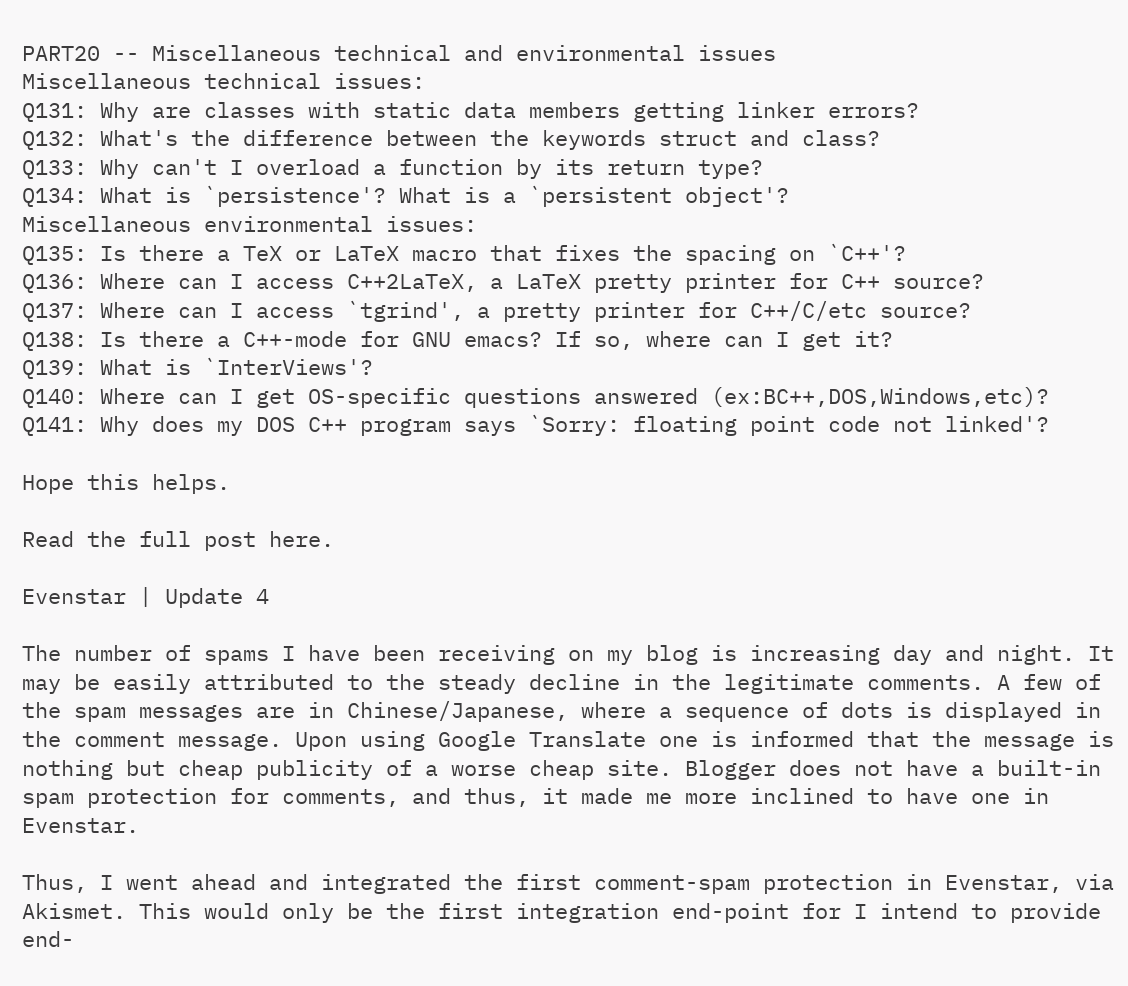PART20 -- Miscellaneous technical and environmental issues
Miscellaneous technical issues:
Q131: Why are classes with static data members getting linker errors?
Q132: What's the difference between the keywords struct and class?
Q133: Why can't I overload a function by its return type?
Q134: What is `persistence'? What is a `persistent object'?
Miscellaneous environmental issues:
Q135: Is there a TeX or LaTeX macro that fixes the spacing on `C++'?
Q136: Where can I access C++2LaTeX, a LaTeX pretty printer for C++ source?
Q137: Where can I access `tgrind', a pretty printer for C++/C/etc source?
Q138: Is there a C++-mode for GNU emacs? If so, where can I get it?
Q139: What is `InterViews'?
Q140: Where can I get OS-specific questions answered (ex:BC++,DOS,Windows,etc)?
Q141: Why does my DOS C++ program says `Sorry: floating point code not linked'?

Hope this helps.

Read the full post here.

Evenstar | Update 4

The number of spams I have been receiving on my blog is increasing day and night. It may be easily attributed to the steady decline in the legitimate comments. A few of the spam messages are in Chinese/Japanese, where a sequence of dots is displayed in the comment message. Upon using Google Translate one is informed that the message is nothing but cheap publicity of a worse cheap site. Blogger does not have a built-in spam protection for comments, and thus, it made me more inclined to have one in Evenstar.

Thus, I went ahead and integrated the first comment-spam protection in Evenstar, via Akismet. This would only be the first integration end-point for I intend to provide end-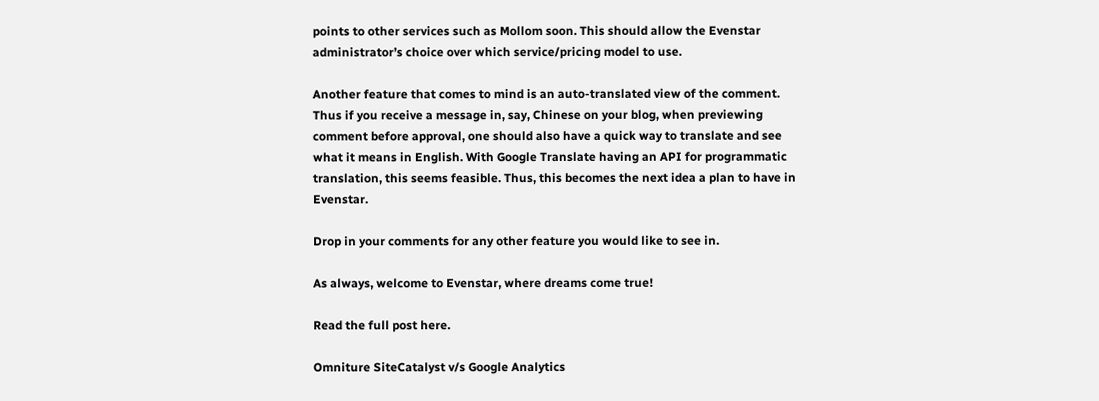points to other services such as Mollom soon. This should allow the Evenstar administrator’s choice over which service/pricing model to use.

Another feature that comes to mind is an auto-translated view of the comment. Thus if you receive a message in, say, Chinese on your blog, when previewing comment before approval, one should also have a quick way to translate and see what it means in English. With Google Translate having an API for programmatic translation, this seems feasible. Thus, this becomes the next idea a plan to have in Evenstar.

Drop in your comments for any other feature you would like to see in.

As always, welcome to Evenstar, where dreams come true!

Read the full post here.

Omniture SiteCatalyst v/s Google Analytics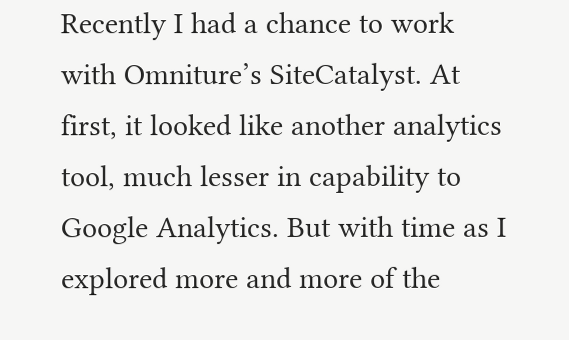Recently I had a chance to work with Omniture’s SiteCatalyst. At first, it looked like another analytics tool, much lesser in capability to Google Analytics. But with time as I explored more and more of the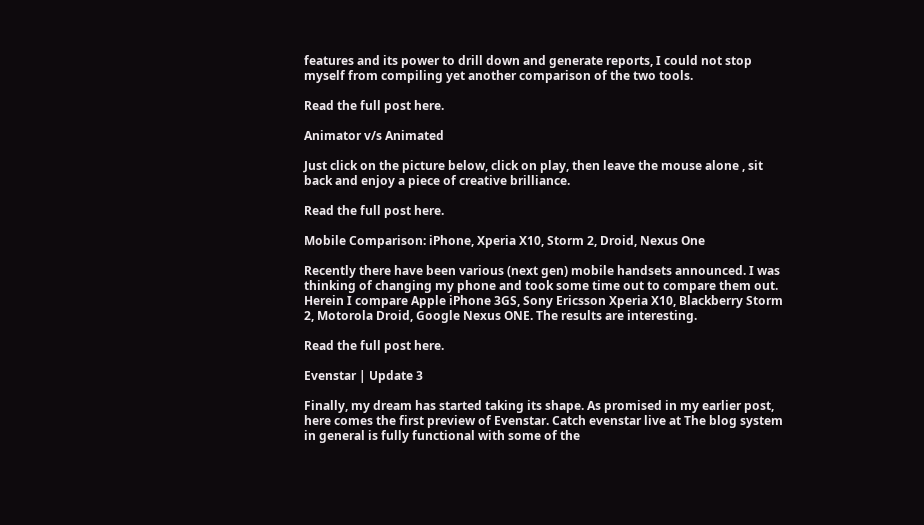features and its power to drill down and generate reports, I could not stop myself from compiling yet another comparison of the two tools.

Read the full post here.

Animator v/s Animated

Just click on the picture below, click on play, then leave the mouse alone , sit back and enjoy a piece of creative brilliance.

Read the full post here.

Mobile Comparison: iPhone, Xperia X10, Storm 2, Droid, Nexus One

Recently there have been various (next gen) mobile handsets announced. I was thinking of changing my phone and took some time out to compare them out. Herein I compare Apple iPhone 3GS, Sony Ericsson Xperia X10, Blackberry Storm 2, Motorola Droid, Google Nexus ONE. The results are interesting.

Read the full post here.

Evenstar | Update 3

Finally, my dream has started taking its shape. As promised in my earlier post, here comes the first preview of Evenstar. Catch evenstar live at The blog system in general is fully functional with some of the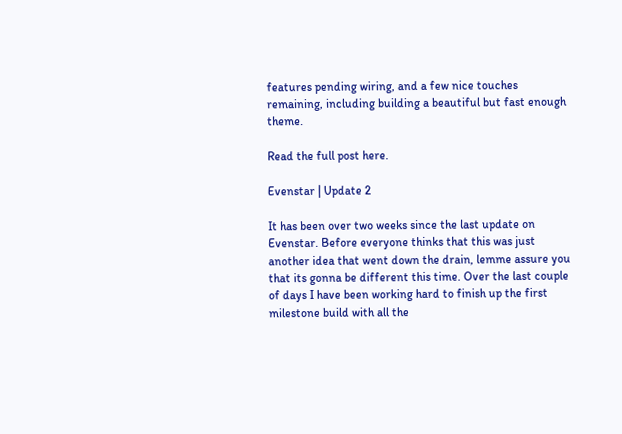features pending wiring, and a few nice touches remaining, including building a beautiful but fast enough theme.

Read the full post here.

Evenstar | Update 2

It has been over two weeks since the last update on Evenstar. Before everyone thinks that this was just another idea that went down the drain, lemme assure you that its gonna be different this time. Over the last couple of days I have been working hard to finish up the first milestone build with all the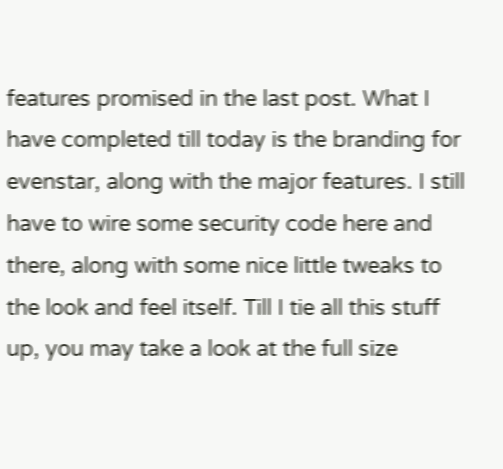features promised in the last post. What I have completed till today is the branding for evenstar, along with the major features. I still have to wire some security code here and there, along with some nice little tweaks to the look and feel itself. Till I tie all this stuff up, you may take a look at the full size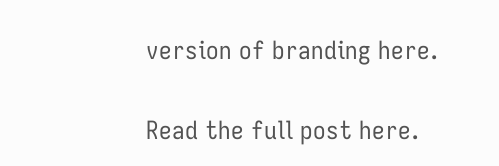version of branding here.

Read the full post here.